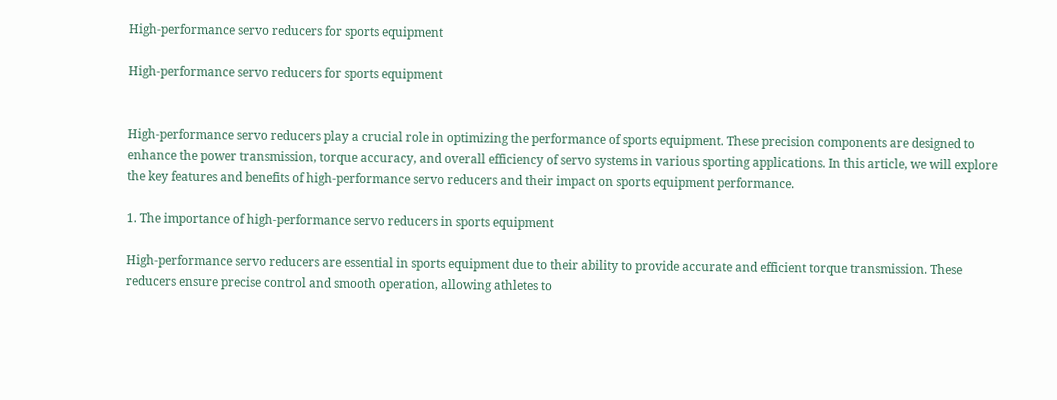High-performance servo reducers for sports equipment

High-performance servo reducers for sports equipment


High-performance servo reducers play a crucial role in optimizing the performance of sports equipment. These precision components are designed to enhance the power transmission, torque accuracy, and overall efficiency of servo systems in various sporting applications. In this article, we will explore the key features and benefits of high-performance servo reducers and their impact on sports equipment performance.

1. The importance of high-performance servo reducers in sports equipment

High-performance servo reducers are essential in sports equipment due to their ability to provide accurate and efficient torque transmission. These reducers ensure precise control and smooth operation, allowing athletes to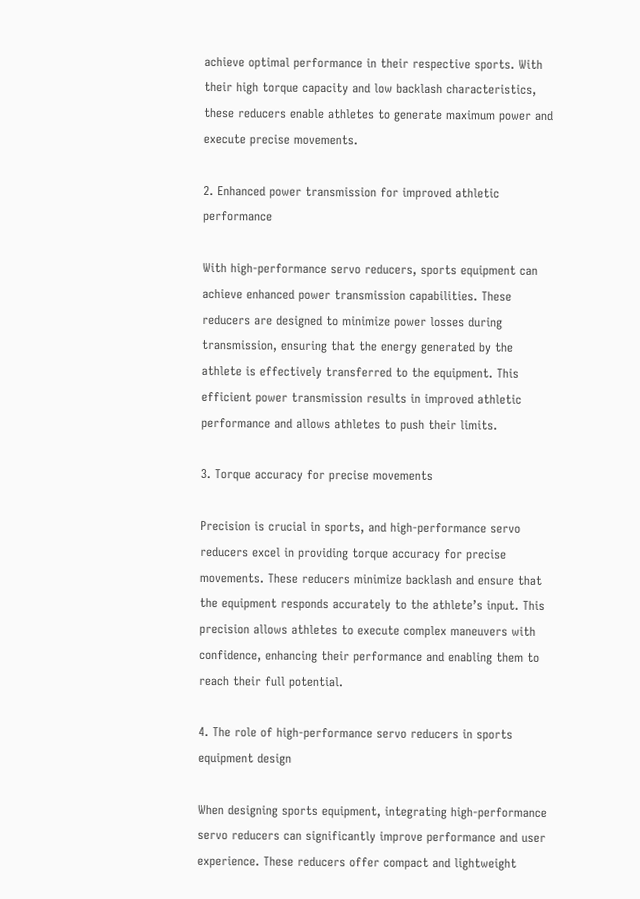achieve optimal performance in their respective sports. With their high torque capacity and low backlash characteristics, these reducers enable athletes to generate maximum power and execute precise movements.

2. Enhanced power transmission for improved athletic performance

With high-performance servo reducers, sports equipment can achieve enhanced power transmission capabilities. These reducers are designed to minimize power losses during transmission, ensuring that the energy generated by the athlete is effectively transferred to the equipment. This efficient power transmission results in improved athletic performance and allows athletes to push their limits.

3. Torque accuracy for precise movements

Precision is crucial in sports, and high-performance servo reducers excel in providing torque accuracy for precise movements. These reducers minimize backlash and ensure that the equipment responds accurately to the athlete’s input. This precision allows athletes to execute complex maneuvers with confidence, enhancing their performance and enabling them to reach their full potential.

4. The role of high-performance servo reducers in sports equipment design

When designing sports equipment, integrating high-performance servo reducers can significantly improve performance and user experience. These reducers offer compact and lightweight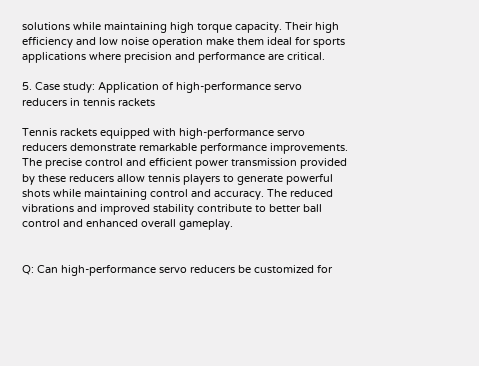solutions while maintaining high torque capacity. Their high efficiency and low noise operation make them ideal for sports applications where precision and performance are critical.

5. Case study: Application of high-performance servo reducers in tennis rackets

Tennis rackets equipped with high-performance servo reducers demonstrate remarkable performance improvements. The precise control and efficient power transmission provided by these reducers allow tennis players to generate powerful shots while maintaining control and accuracy. The reduced vibrations and improved stability contribute to better ball control and enhanced overall gameplay.


Q: Can high-performance servo reducers be customized for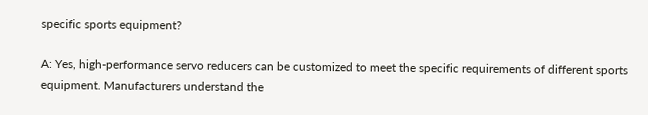specific sports equipment?

A: Yes, high-performance servo reducers can be customized to meet the specific requirements of different sports equipment. Manufacturers understand the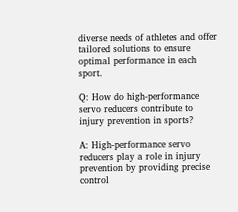diverse needs of athletes and offer tailored solutions to ensure optimal performance in each sport.

Q: How do high-performance servo reducers contribute to injury prevention in sports?

A: High-performance servo reducers play a role in injury prevention by providing precise control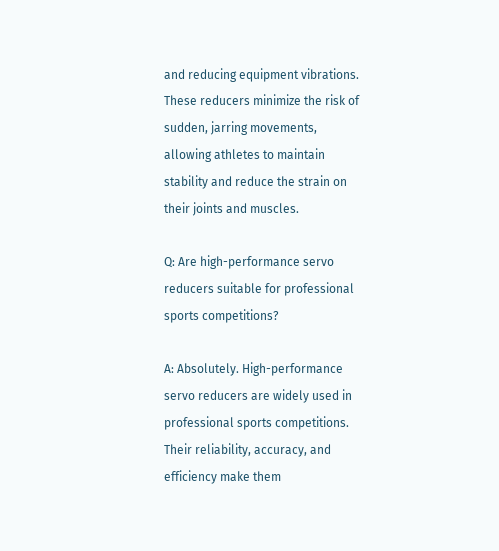and reducing equipment vibrations. These reducers minimize the risk of sudden, jarring movements, allowing athletes to maintain stability and reduce the strain on their joints and muscles.

Q: Are high-performance servo reducers suitable for professional sports competitions?

A: Absolutely. High-performance servo reducers are widely used in professional sports competitions. Their reliability, accuracy, and efficiency make them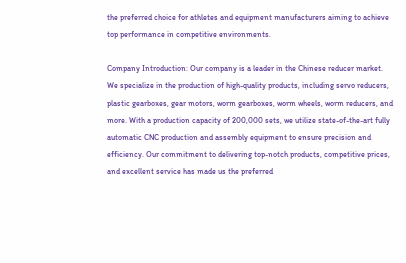the preferred choice for athletes and equipment manufacturers aiming to achieve top performance in competitive environments.

Company Introduction: Our company is a leader in the Chinese reducer market. We specialize in the production of high-quality products, including servo reducers, plastic gearboxes, gear motors, worm gearboxes, worm wheels, worm reducers, and more. With a production capacity of 200,000 sets, we utilize state-of-the-art fully automatic CNC production and assembly equipment to ensure precision and efficiency. Our commitment to delivering top-notch products, competitive prices, and excellent service has made us the preferred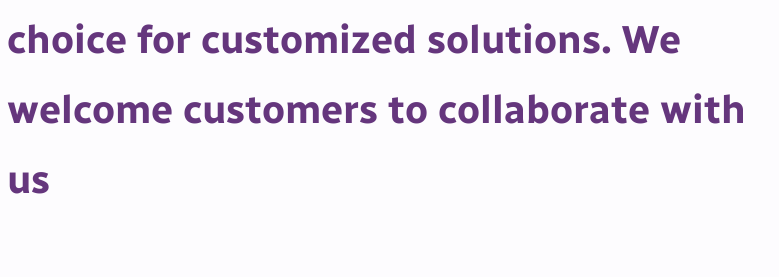choice for customized solutions. We welcome customers to collaborate with us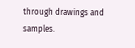through drawings and samples.